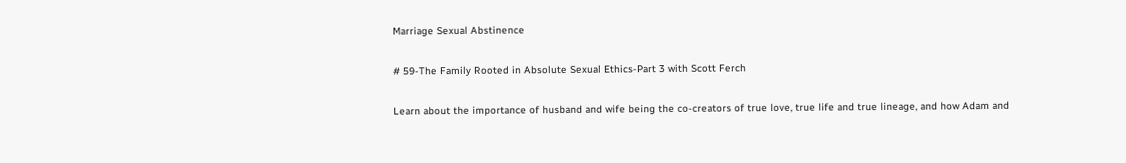Marriage Sexual Abstinence

# 59-The Family Rooted in Absolute Sexual Ethics-Part 3 with Scott Ferch

Learn about the importance of husband and wife being the co-creators of true love, true life and true lineage, and how Adam and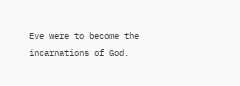Eve were to become the incarnations of God.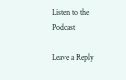Listen to the Podcast

Leave a Reply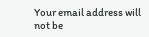Your email address will not be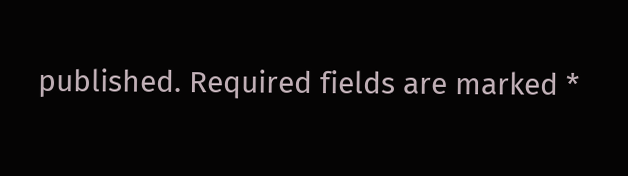published. Required fields are marked *